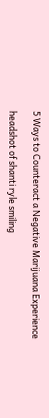5 Ways to Counteract a Negative Marijuana Experience

headshot of shanti ryle smiling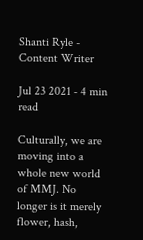Shanti Ryle - Content Writer

Jul 23 2021 - 4 min read

Culturally, we are moving into a whole new world of MMJ. No longer is it merely flower, hash,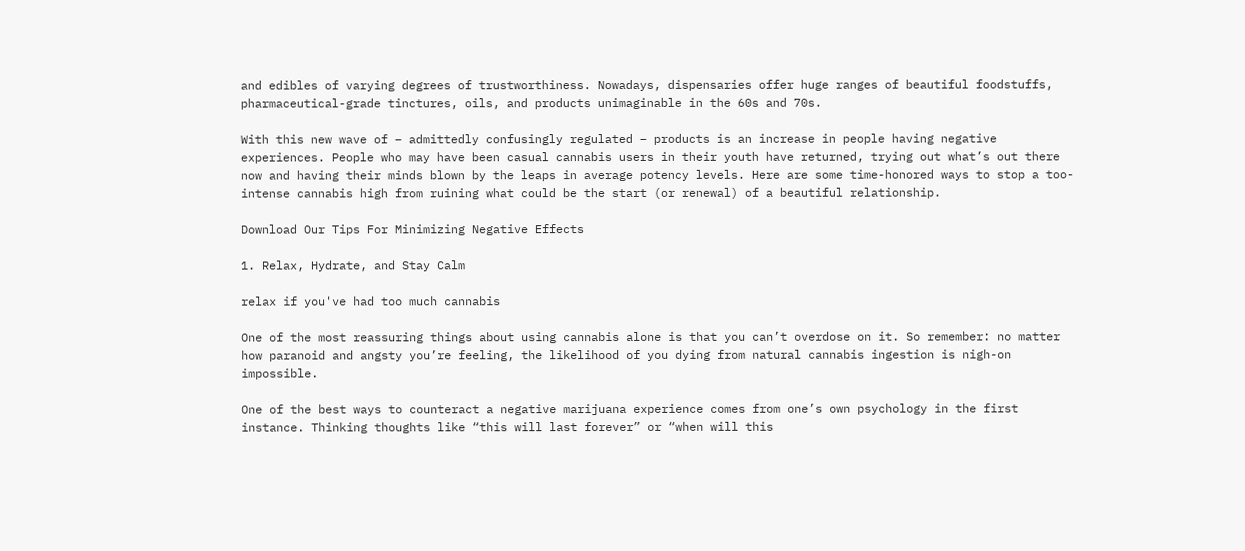and edibles of varying degrees of trustworthiness. Nowadays, dispensaries offer huge ranges of beautiful foodstuffs, pharmaceutical-grade tinctures, oils, and products unimaginable in the 60s and 70s.

With this new wave of – admittedly confusingly regulated – products is an increase in people having negative experiences. People who may have been casual cannabis users in their youth have returned, trying out what’s out there now and having their minds blown by the leaps in average potency levels. Here are some time-honored ways to stop a too-intense cannabis high from ruining what could be the start (or renewal) of a beautiful relationship.

Download Our Tips For Minimizing Negative Effects

1. Relax, Hydrate, and Stay Calm

relax if you've had too much cannabis

One of the most reassuring things about using cannabis alone is that you can’t overdose on it. So remember: no matter how paranoid and angsty you’re feeling, the likelihood of you dying from natural cannabis ingestion is nigh-on impossible.

One of the best ways to counteract a negative marijuana experience comes from one’s own psychology in the first instance. Thinking thoughts like “this will last forever” or “when will this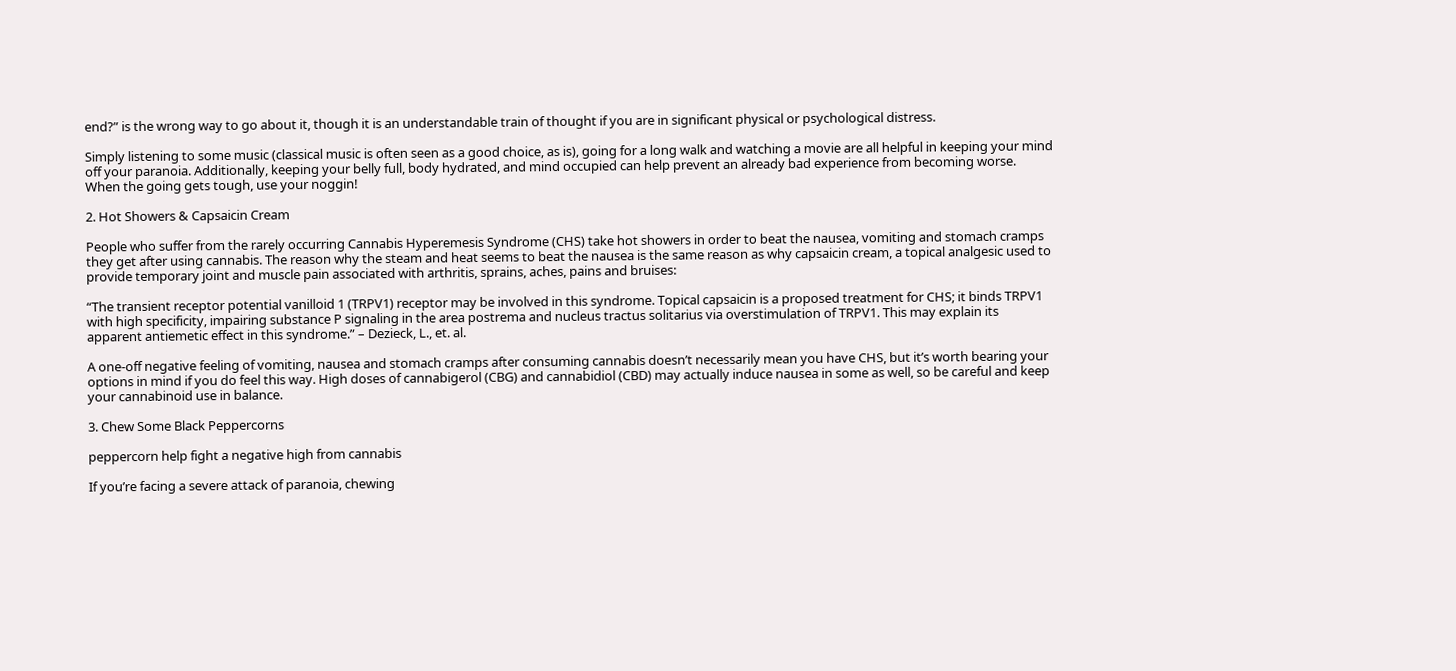end?” is the wrong way to go about it, though it is an understandable train of thought if you are in significant physical or psychological distress.

Simply listening to some music (classical music is often seen as a good choice, as is), going for a long walk and watching a movie are all helpful in keeping your mind off your paranoia. Additionally, keeping your belly full, body hydrated, and mind occupied can help prevent an already bad experience from becoming worse. When the going gets tough, use your noggin!

2. Hot Showers & Capsaicin Cream

People who suffer from the rarely occurring Cannabis Hyperemesis Syndrome (CHS) take hot showers in order to beat the nausea, vomiting and stomach cramps they get after using cannabis. The reason why the steam and heat seems to beat the nausea is the same reason as why capsaicin cream, a topical analgesic used to provide temporary joint and muscle pain associated with arthritis, sprains, aches, pains and bruises:

“The transient receptor potential vanilloid 1 (TRPV1) receptor may be involved in this syndrome. Topical capsaicin is a proposed treatment for CHS; it binds TRPV1 with high specificity, impairing substance P signaling in the area postrema and nucleus tractus solitarius via overstimulation of TRPV1. This may explain its apparent antiemetic effect in this syndrome.” – Dezieck, L., et. al.

A one-off negative feeling of vomiting, nausea and stomach cramps after consuming cannabis doesn’t necessarily mean you have CHS, but it’s worth bearing your options in mind if you do feel this way. High doses of cannabigerol (CBG) and cannabidiol (CBD) may actually induce nausea in some as well, so be careful and keep your cannabinoid use in balance.

3. Chew Some Black Peppercorns

peppercorn help fight a negative high from cannabis

If you’re facing a severe attack of paranoia, chewing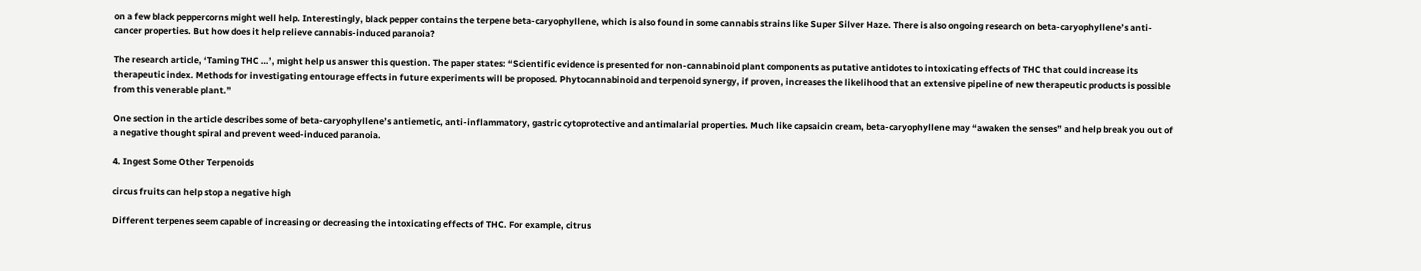on a few black peppercorns might well help. Interestingly, black pepper contains the terpene beta-caryophyllene, which is also found in some cannabis strains like Super Silver Haze. There is also ongoing research on beta-caryophyllene’s anti-cancer properties. But how does it help relieve cannabis-induced paranoia?

The research article, ‘Taming THC …’, might help us answer this question. The paper states: “Scientific evidence is presented for non-cannabinoid plant components as putative antidotes to intoxicating effects of THC that could increase its therapeutic index. Methods for investigating entourage effects in future experiments will be proposed. Phytocannabinoid and terpenoid synergy, if proven, increases the likelihood that an extensive pipeline of new therapeutic products is possible from this venerable plant.”

One section in the article describes some of beta-caryophyllene’s antiemetic, anti-inflammatory, gastric cytoprotective and antimalarial properties. Much like capsaicin cream, beta-caryophyllene may “awaken the senses” and help break you out of a negative thought spiral and prevent weed-induced paranoia.

4. Ingest Some Other Terpenoids

circus fruits can help stop a negative high

Different terpenes seem capable of increasing or decreasing the intoxicating effects of THC. For example, citrus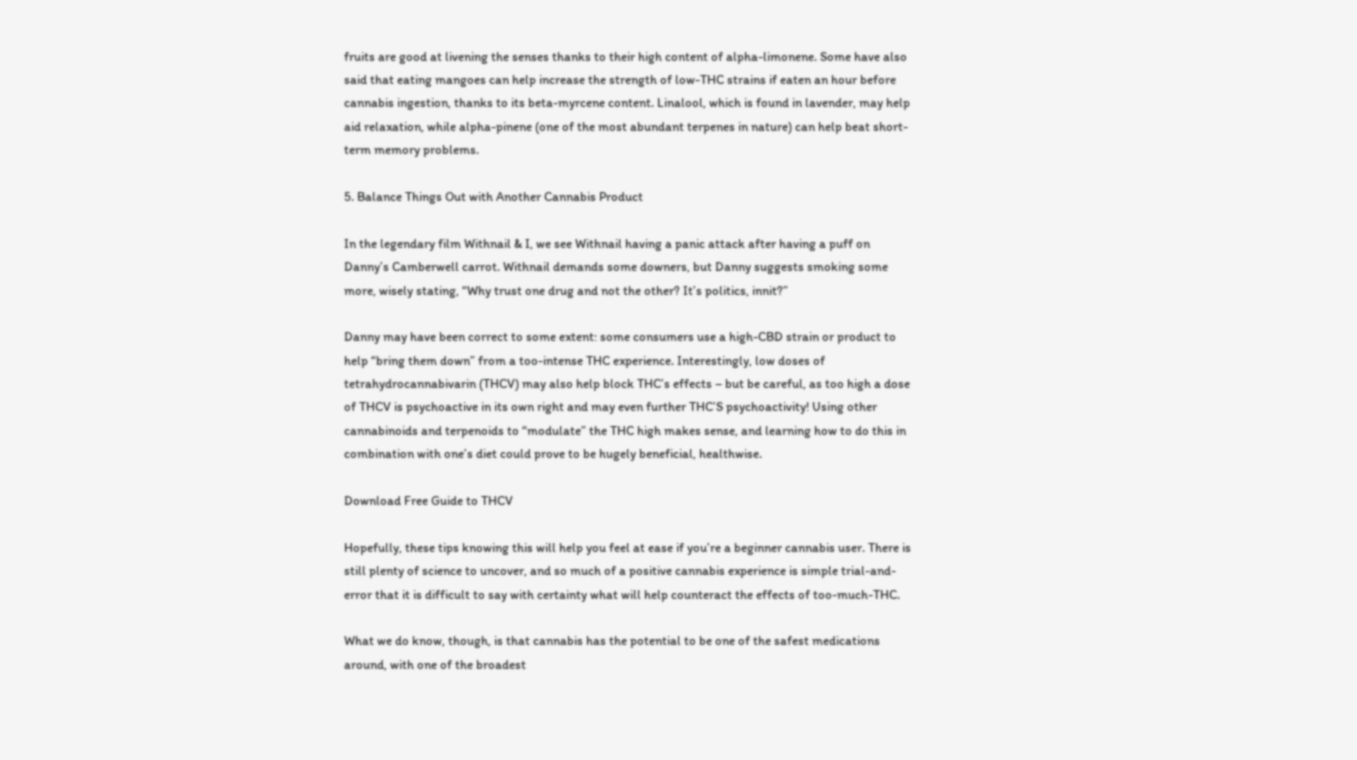fruits are good at livening the senses thanks to their high content of alpha-limonene. Some have also said that eating mangoes can help increase the strength of low-THC strains if eaten an hour before cannabis ingestion, thanks to its beta-myrcene content. Linalool, which is found in lavender, may help aid relaxation, while alpha-pinene (one of the most abundant terpenes in nature) can help beat short-term memory problems.

5. Balance Things Out with Another Cannabis Product

In the legendary film Withnail & I, we see Withnail having a panic attack after having a puff on Danny’s Camberwell carrot. Withnail demands some downers, but Danny suggests smoking some more, wisely stating, “Why trust one drug and not the other? It’s politics, innit?”

Danny may have been correct to some extent: some consumers use a high-CBD strain or product to help “bring them down” from a too-intense THC experience. Interestingly, low doses of tetrahydrocannabivarin (THCV) may also help block THC’s effects – but be careful, as too high a dose of THCV is psychoactive in its own right and may even further THC’S psychoactivity! Using other cannabinoids and terpenoids to “modulate” the THC high makes sense, and learning how to do this in combination with one’s diet could prove to be hugely beneficial, healthwise.

Download Free Guide to THCV

Hopefully, these tips knowing this will help you feel at ease if you’re a beginner cannabis user. There is still plenty of science to uncover, and so much of a positive cannabis experience is simple trial-and-error that it is difficult to say with certainty what will help counteract the effects of too-much-THC.

What we do know, though, is that cannabis has the potential to be one of the safest medications around, with one of the broadest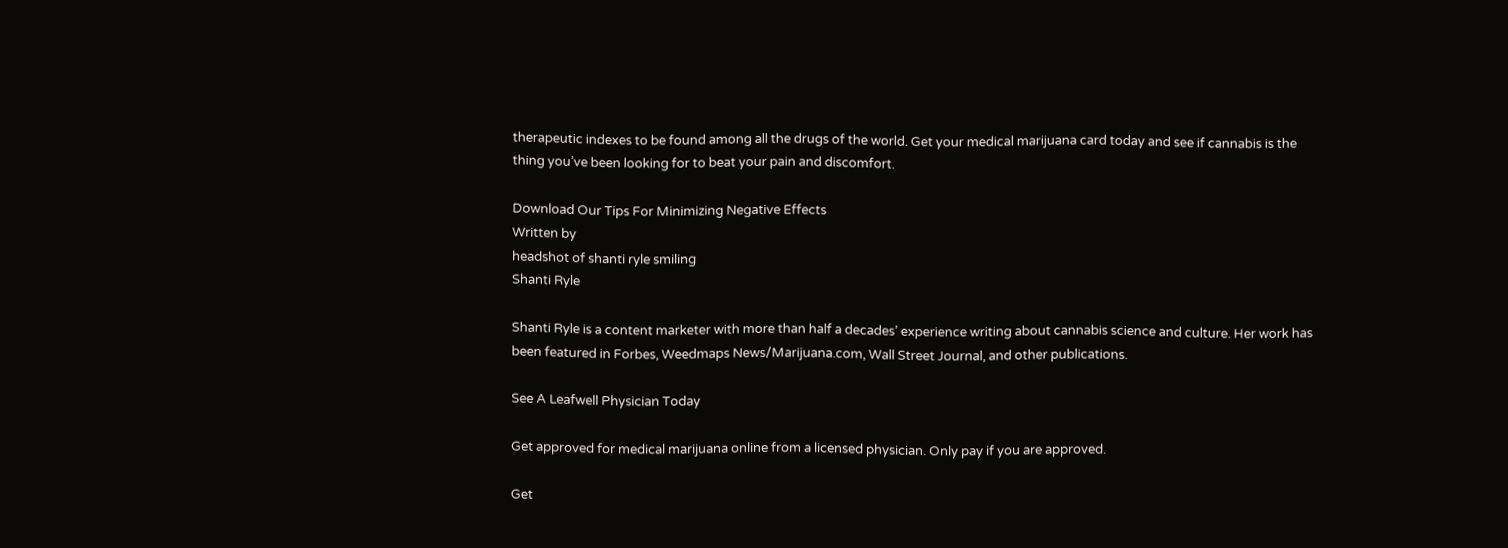therapeutic indexes to be found among all the drugs of the world. Get your medical marijuana card today and see if cannabis is the thing you’ve been looking for to beat your pain and discomfort.

Download Our Tips For Minimizing Negative Effects
Written by
headshot of shanti ryle smiling
Shanti Ryle

Shanti Ryle is a content marketer with more than half a decades’ experience writing about cannabis science and culture. Her work has been featured in Forbes, Weedmaps News/Marijuana.com, Wall Street Journal, and other publications.

See A Leafwell Physician Today

Get approved for medical marijuana online from a licensed physician. Only pay if you are approved.

Get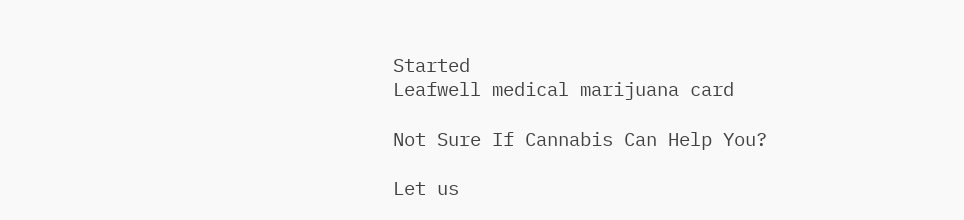Started
Leafwell medical marijuana card

Not Sure If Cannabis Can Help You?

Let us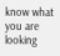know what you are looking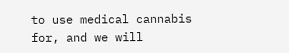to use medical cannabis for, and we will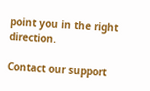point you in the right direction.

Contact our support